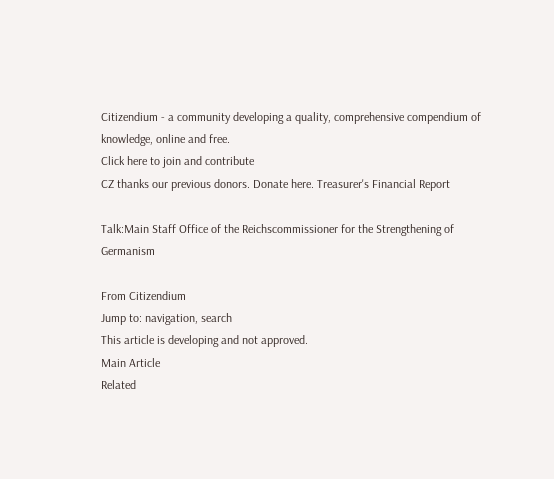Citizendium - a community developing a quality, comprehensive compendium of knowledge, online and free.
Click here to join and contribute
CZ thanks our previous donors. Donate here. Treasurer's Financial Report

Talk:Main Staff Office of the Reichscommissioner for the Strengthening of Germanism

From Citizendium
Jump to: navigation, search
This article is developing and not approved.
Main Article
Related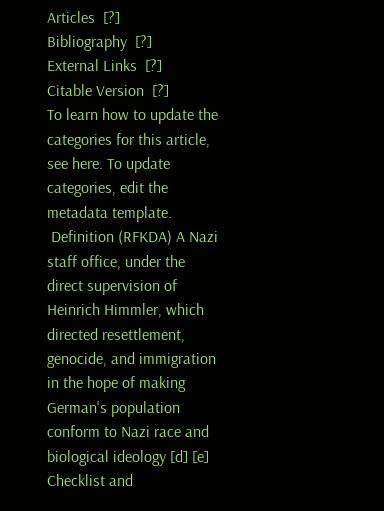Articles  [?]
Bibliography  [?]
External Links  [?]
Citable Version  [?]
To learn how to update the categories for this article, see here. To update categories, edit the metadata template.
 Definition (RFKDA) A Nazi staff office, under the direct supervision of Heinrich Himmler, which directed resettlement, genocide, and immigration in the hope of making German's population conform to Nazi race and biological ideology [d] [e]
Checklist and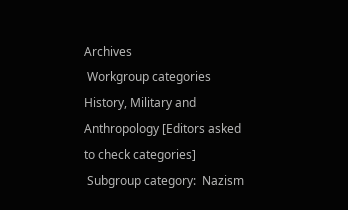Archives
 Workgroup categories History, Military and Anthropology [Editors asked to check categories]
 Subgroup category:  Nazism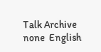Talk Archive none  English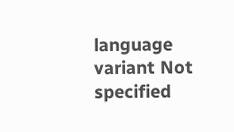language variant Not specified